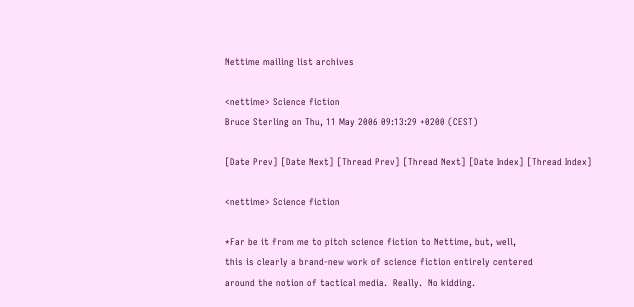Nettime mailing list archives

<nettime> Science fiction
Bruce Sterling on Thu, 11 May 2006 09:13:29 +0200 (CEST)

[Date Prev] [Date Next] [Thread Prev] [Thread Next] [Date Index] [Thread Index]

<nettime> Science fiction

*Far be it from me to pitch science fiction to Nettime, but, well,
this is clearly a brand-new work of science fiction entirely centered
around the notion of tactical media.  Really.  No kidding.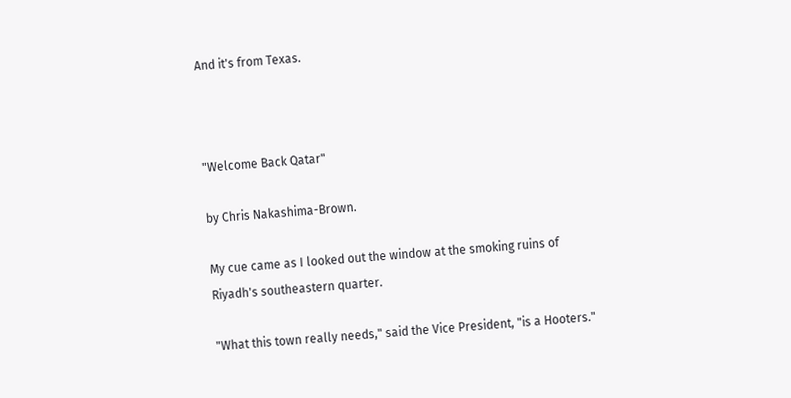And it's from Texas.



"Welcome Back Qatar"

by Chris Nakashima-Brown.

My cue came as I looked out the window at the smoking ruins of
Riyadh's southeastern quarter.

"What this town really needs," said the Vice President, "is a Hooters."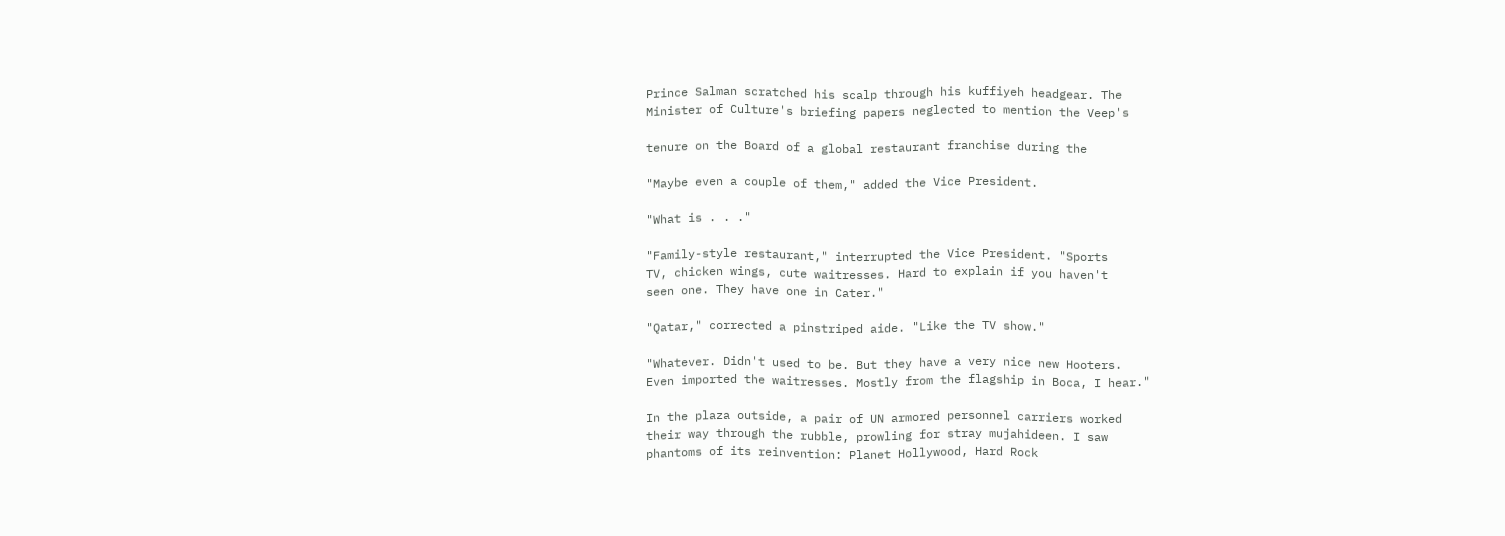Prince Salman scratched his scalp through his kuffiyeh headgear. The
Minister of Culture's briefing papers neglected to mention the Veep's

tenure on the Board of a global restaurant franchise during the

"Maybe even a couple of them," added the Vice President.

"What is . . ."

"Family-style restaurant," interrupted the Vice President. "Sports
TV, chicken wings, cute waitresses. Hard to explain if you haven't
seen one. They have one in Cater."

"Qatar," corrected a pinstriped aide. "Like the TV show."

"Whatever. Didn't used to be. But they have a very nice new Hooters.
Even imported the waitresses. Mostly from the flagship in Boca, I hear."

In the plaza outside, a pair of UN armored personnel carriers worked
their way through the rubble, prowling for stray mujahideen. I saw
phantoms of its reinvention: Planet Hollywood, Hard Rock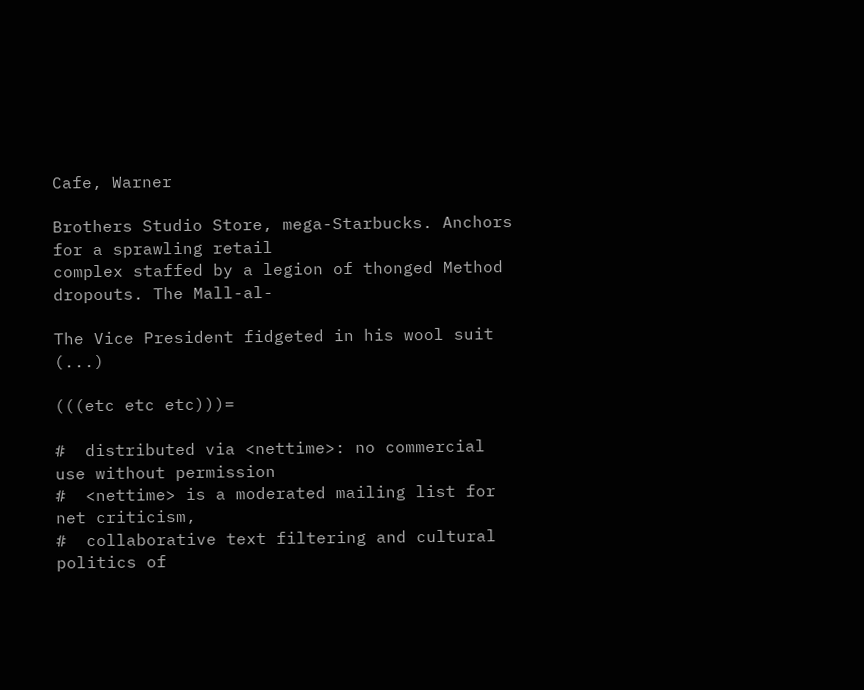Cafe, Warner

Brothers Studio Store, mega-Starbucks. Anchors for a sprawling retail
complex staffed by a legion of thonged Method dropouts. The Mall-al-

The Vice President fidgeted in his wool suit (...)

(((etc etc etc)))=

#  distributed via <nettime>: no commercial use without permission
#  <nettime> is a moderated mailing list for net criticism,
#  collaborative text filtering and cultural politics of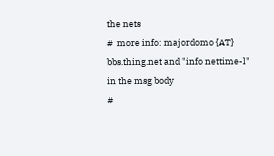the nets
#  more info: majordomo {AT} bbs.thing.net and "info nettime-l" in the msg body
#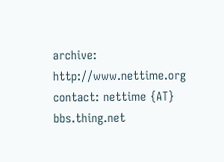archive: http://www.nettime.org contact: nettime {AT} bbs.thing.net